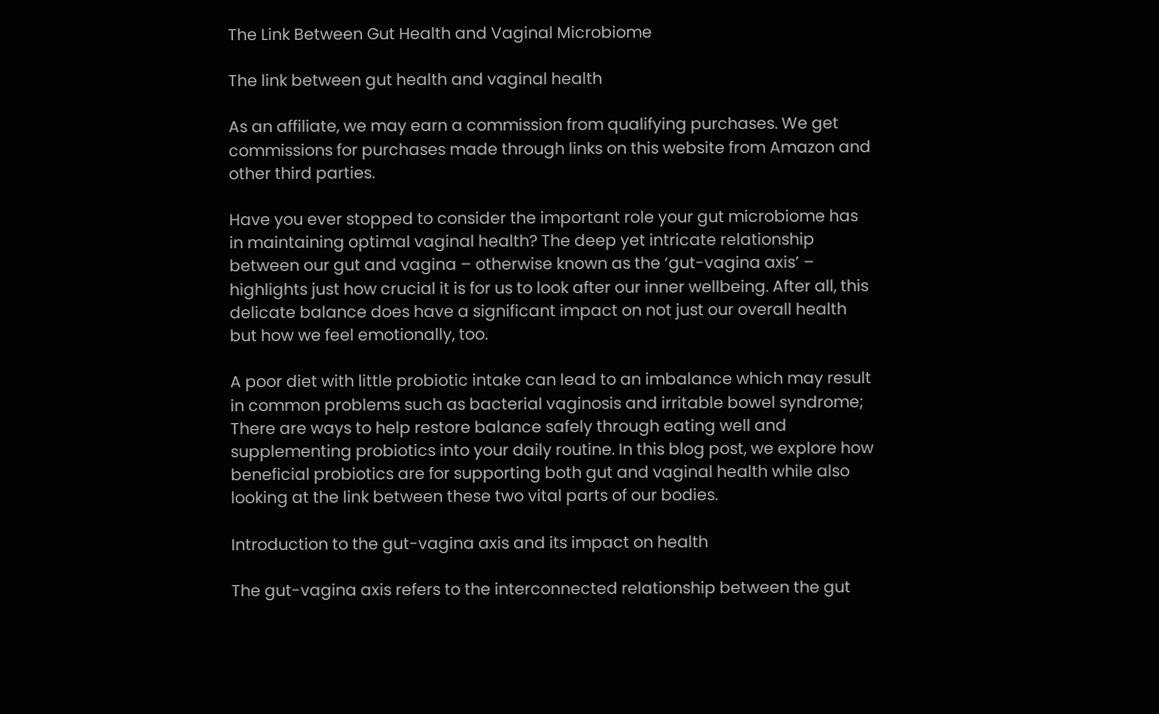The Link Between Gut Health and Vaginal Microbiome

The link between gut health and vaginal health

As an affiliate, we may earn a commission from qualifying purchases. We get commissions for purchases made through links on this website from Amazon and other third parties.

Have you ever stopped to consider the important role your gut microbiome has in maintaining optimal vaginal health? The deep yet intricate relationship between our gut and vagina – otherwise known as the ‘gut-vagina axis’ – highlights just how crucial it is for us to look after our inner wellbeing. After all, this delicate balance does have a significant impact on not just our overall health but how we feel emotionally, too.

A poor diet with little probiotic intake can lead to an imbalance which may result in common problems such as bacterial vaginosis and irritable bowel syndrome; There are ways to help restore balance safely through eating well and supplementing probiotics into your daily routine. In this blog post, we explore how beneficial probiotics are for supporting both gut and vaginal health while also looking at the link between these two vital parts of our bodies.

Introduction to the gut-vagina axis and its impact on health

The gut-vagina axis refers to the interconnected relationship between the gut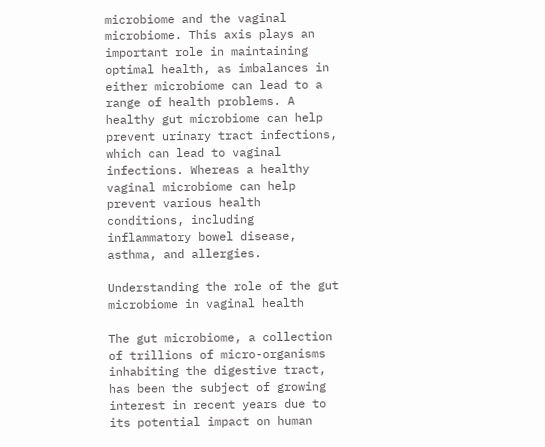microbiome and the vaginal microbiome. This axis plays an important role in maintaining optimal health, as imbalances in either microbiome can lead to a range of health problems. A healthy gut microbiome can help prevent urinary tract infections, which can lead to vaginal infections. Whereas a healthy vaginal microbiome can help prevent various health conditions, including inflammatory bowel disease, asthma, and allergies.

Understanding the role of the gut microbiome in vaginal health

The gut microbiome, a collection of trillions of micro-organisms inhabiting the digestive tract, has been the subject of growing interest in recent years due to its potential impact on human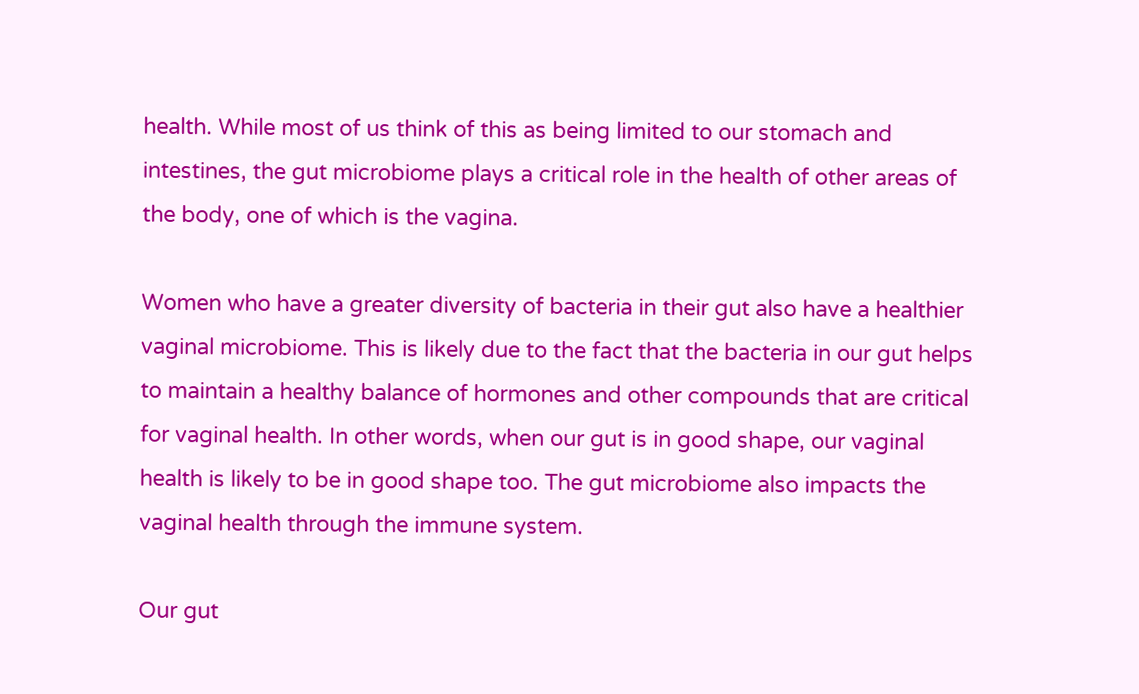health. While most of us think of this as being limited to our stomach and intestines, the gut microbiome plays a critical role in the health of other areas of the body, one of which is the vagina.

Women who have a greater diversity of bacteria in their gut also have a healthier vaginal microbiome. This is likely due to the fact that the bacteria in our gut helps to maintain a healthy balance of hormones and other compounds that are critical for vaginal health. In other words, when our gut is in good shape, our vaginal health is likely to be in good shape too. The gut microbiome also impacts the vaginal health through the immune system.

Our gut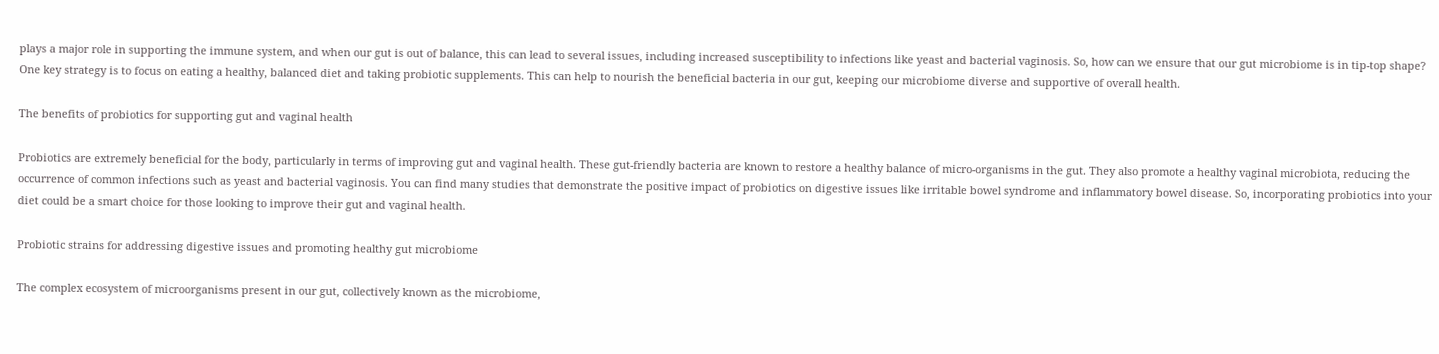plays a major role in supporting the immune system, and when our gut is out of balance, this can lead to several issues, including increased susceptibility to infections like yeast and bacterial vaginosis. So, how can we ensure that our gut microbiome is in tip-top shape? One key strategy is to focus on eating a healthy, balanced diet and taking probiotic supplements. This can help to nourish the beneficial bacteria in our gut, keeping our microbiome diverse and supportive of overall health.

The benefits of probiotics for supporting gut and vaginal health

Probiotics are extremely beneficial for the body, particularly in terms of improving gut and vaginal health. These gut-friendly bacteria are known to restore a healthy balance of micro-organisms in the gut. They also promote a healthy vaginal microbiota, reducing the occurrence of common infections such as yeast and bacterial vaginosis. You can find many studies that demonstrate the positive impact of probiotics on digestive issues like irritable bowel syndrome and inflammatory bowel disease. So, incorporating probiotics into your diet could be a smart choice for those looking to improve their gut and vaginal health.

Probiotic strains for addressing digestive issues and promoting healthy gut microbiome

The complex ecosystem of microorganisms present in our gut, collectively known as the microbiome,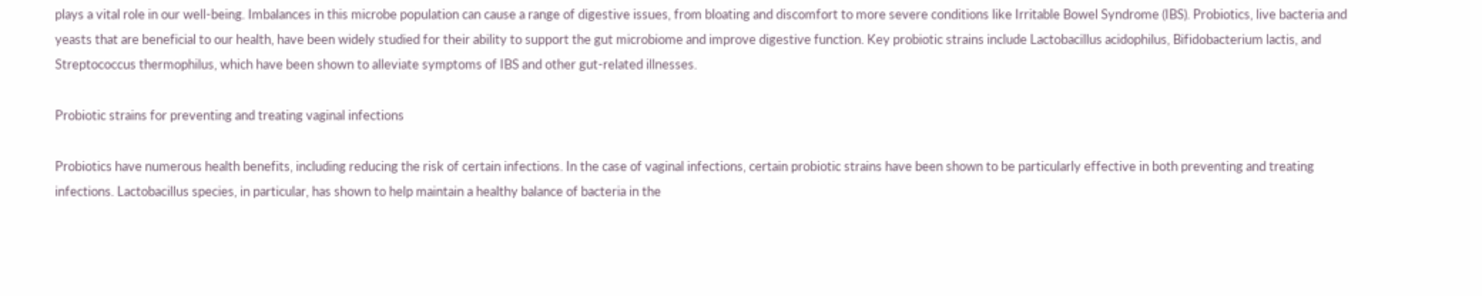plays a vital role in our well-being. Imbalances in this microbe population can cause a range of digestive issues, from bloating and discomfort to more severe conditions like Irritable Bowel Syndrome (IBS). Probiotics, live bacteria and yeasts that are beneficial to our health, have been widely studied for their ability to support the gut microbiome and improve digestive function. Key probiotic strains include Lactobacillus acidophilus, Bifidobacterium lactis, and Streptococcus thermophilus, which have been shown to alleviate symptoms of IBS and other gut-related illnesses.

Probiotic strains for preventing and treating vaginal infections

Probiotics have numerous health benefits, including reducing the risk of certain infections. In the case of vaginal infections, certain probiotic strains have been shown to be particularly effective in both preventing and treating infections. Lactobacillus species, in particular, has shown to help maintain a healthy balance of bacteria in the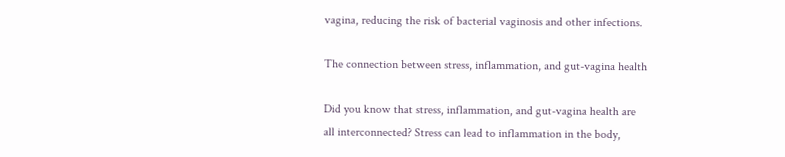vagina, reducing the risk of bacterial vaginosis and other infections.

The connection between stress, inflammation, and gut-vagina health

Did you know that stress, inflammation, and gut-vagina health are all interconnected? Stress can lead to inflammation in the body,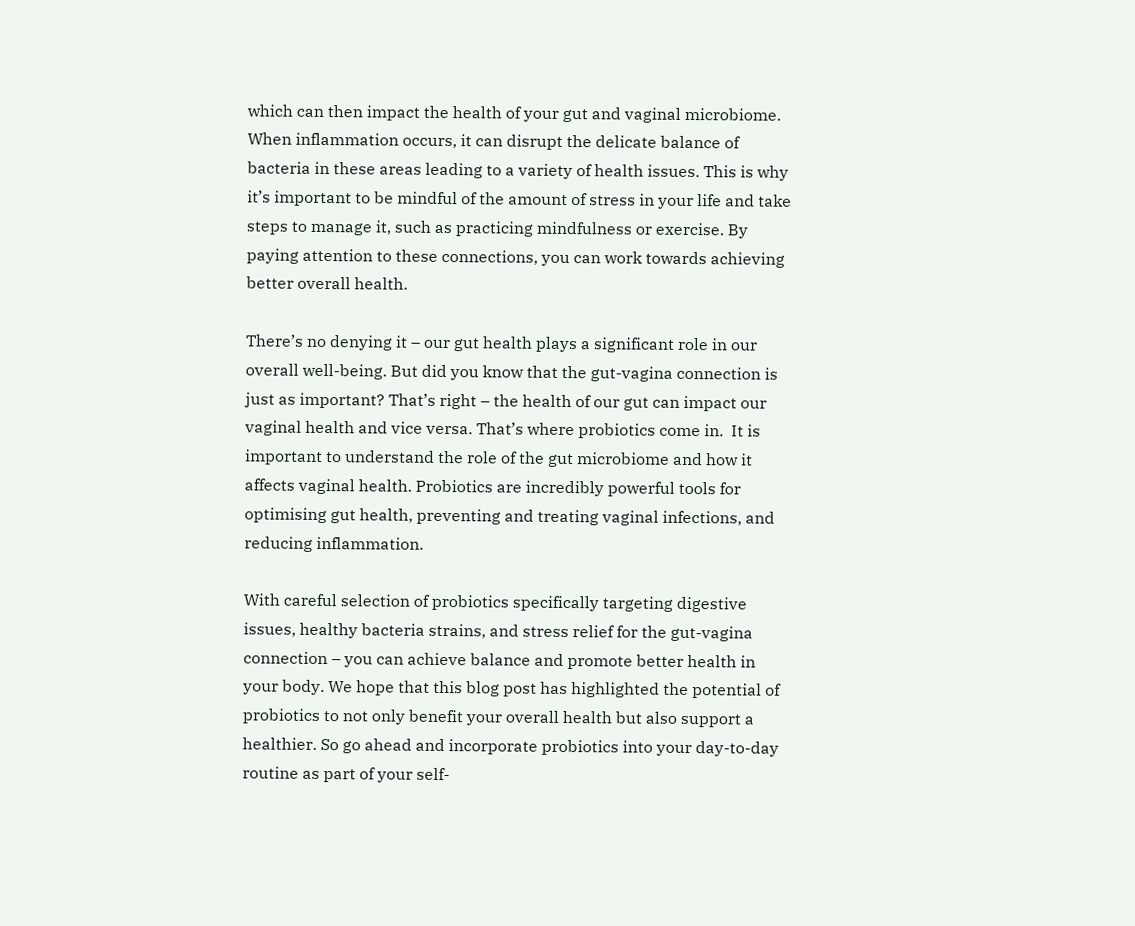which can then impact the health of your gut and vaginal microbiome. When inflammation occurs, it can disrupt the delicate balance of bacteria in these areas leading to a variety of health issues. This is why it’s important to be mindful of the amount of stress in your life and take steps to manage it, such as practicing mindfulness or exercise. By paying attention to these connections, you can work towards achieving better overall health.

There’s no denying it – our gut health plays a significant role in our overall well-being. But did you know that the gut-vagina connection is just as important? That’s right – the health of our gut can impact our vaginal health and vice versa. That’s where probiotics come in.  It is important to understand the role of the gut microbiome and how it affects vaginal health. Probiotics are incredibly powerful tools for optimising gut health, preventing and treating vaginal infections, and reducing inflammation.

With careful selection of probiotics specifically targeting digestive issues, healthy bacteria strains, and stress relief for the gut-vagina connection – you can achieve balance and promote better health in your body. We hope that this blog post has highlighted the potential of probiotics to not only benefit your overall health but also support a healthier. So go ahead and incorporate probiotics into your day-to-day routine as part of your self-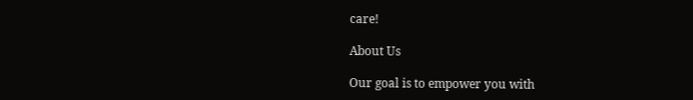care!

About Us

Our goal is to empower you with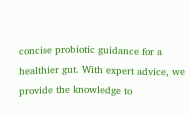concise probiotic guidance for a healthier gut. With expert advice, we provide the knowledge to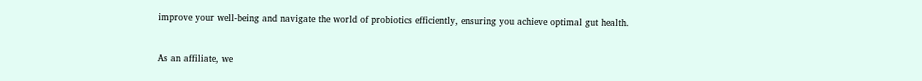improve your well-being and navigate the world of probiotics efficiently, ensuring you achieve optimal gut health.


As an affiliate, we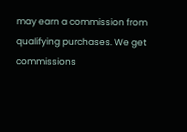may earn a commission from qualifying purchases. We get commissions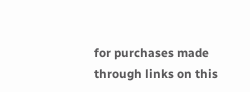for purchases made through links on this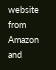website from Amazon and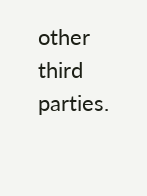other third parties.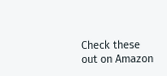Check these out on Amazon